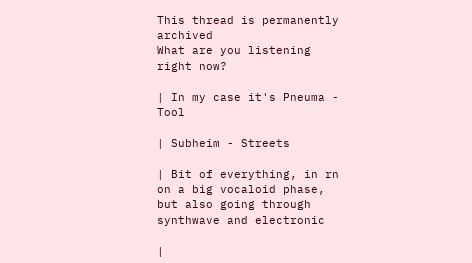This thread is permanently archived
What are you listening right now?

| In my case it's Pneuma - Tool

| Subheim - Streets

| Bit of everything, in rn on a big vocaloid phase, but also going through synthwave and electronic

|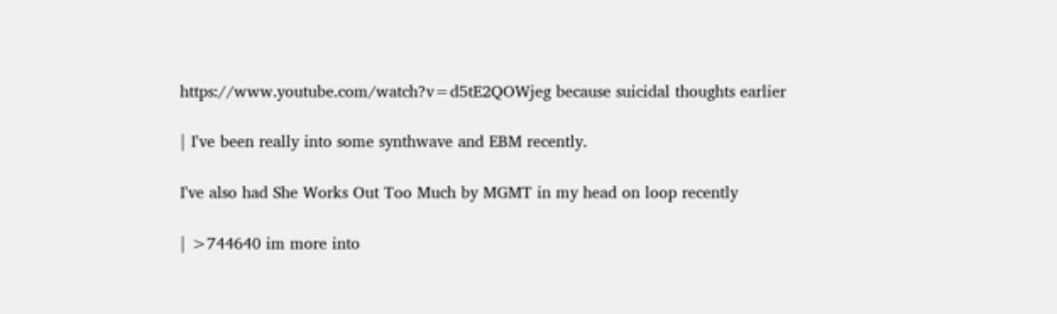https://www.youtube.com/watch?v=d5tE2QOWjeg because suicidal thoughts earlier

| I've been really into some synthwave and EBM recently.

I've also had She Works Out Too Much by MGMT in my head on loop recently

| >744640 im more into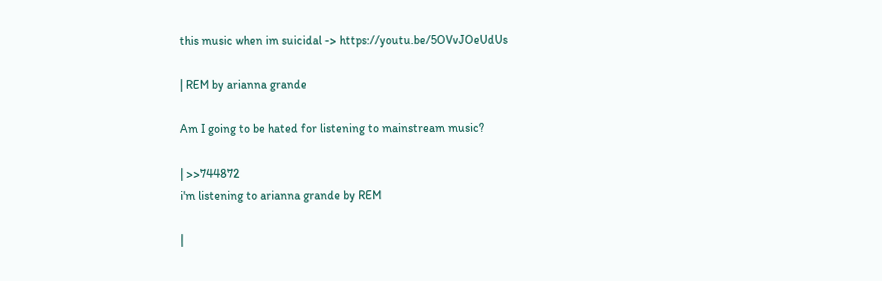this music when im suicidal -> https://youtu.be/5OVvJOeUdUs

| REM by arianna grande

Am I going to be hated for listening to mainstream music?

| >>744872
i'm listening to arianna grande by REM

|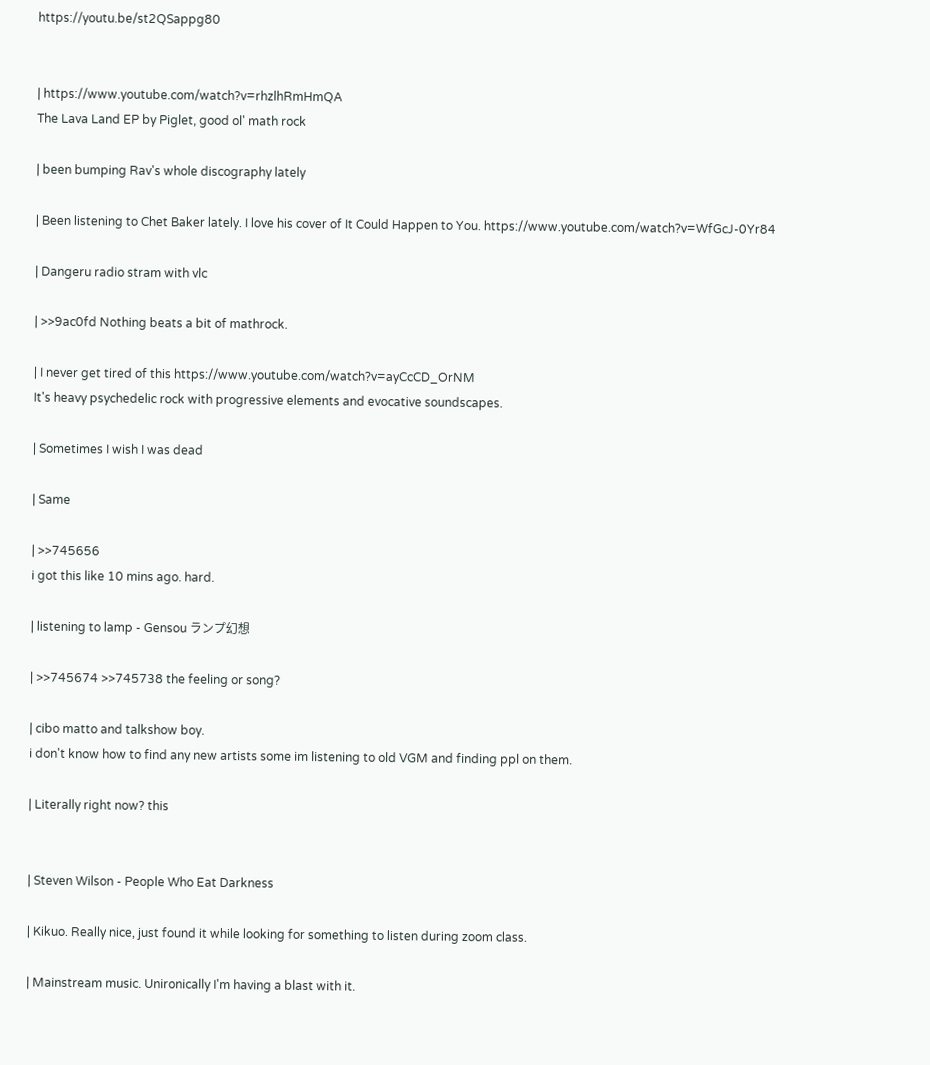https://youtu.be/st2QSappg80


| https://www.youtube.com/watch?v=rhzlhRmHmQA
The Lava Land EP by Piglet, good ol' math rock

| been bumping Rav's whole discography lately

| Been listening to Chet Baker lately. I love his cover of It Could Happen to You. https://www.youtube.com/watch?v=WfGcJ-0Yr84

| Dangeru radio stram with vlc

| >>9ac0fd Nothing beats a bit of mathrock.

| I never get tired of this https://www.youtube.com/watch?v=ayCcCD_OrNM
It's heavy psychedelic rock with progressive elements and evocative soundscapes.

| Sometimes I wish I was dead

| Same

| >>745656
i got this like 10 mins ago. hard.

| listening to lamp - Gensou ランプ幻想

| >>745674 >>745738 the feeling or song?

| cibo matto and talkshow boy.
i don't know how to find any new artists some im listening to old VGM and finding ppl on them.

| Literally right now? this


| Steven Wilson - People Who Eat Darkness

| Kikuo. Really nice, just found it while looking for something to listen during zoom class.

| Mainstream music. Unironically I'm having a blast with it.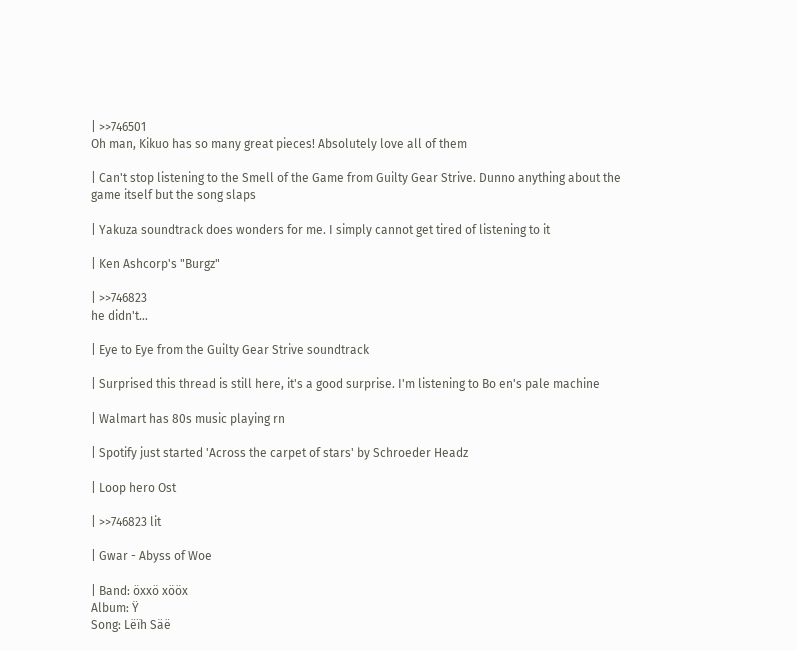| >>746501
Oh man, Kikuo has so many great pieces! Absolutely love all of them

| Can't stop listening to the Smell of the Game from Guilty Gear Strive. Dunno anything about the game itself but the song slaps

| Yakuza soundtrack does wonders for me. I simply cannot get tired of listening to it

| Ken Ashcorp's "Burgz"

| >>746823
he didn't...

| Eye to Eye from the Guilty Gear Strive soundtrack

| Surprised this thread is still here, it's a good surprise. I'm listening to Bo en's pale machine

| Walmart has 80s music playing rn

| Spotify just started 'Across the carpet of stars' by Schroeder Headz

| Loop hero Ost

| >>746823 lit

| Gwar - Abyss of Woe

| Band: öxxö xööx
Album: Ÿ
Song: Lëïh Säë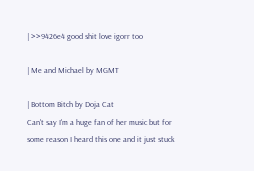| >>9426e4 good shit love igorr too

| Me and Michael by MGMT

| Bottom Bitch by Doja Cat
Can't say I'm a huge fan of her music but for some reason I heard this one and it just stuck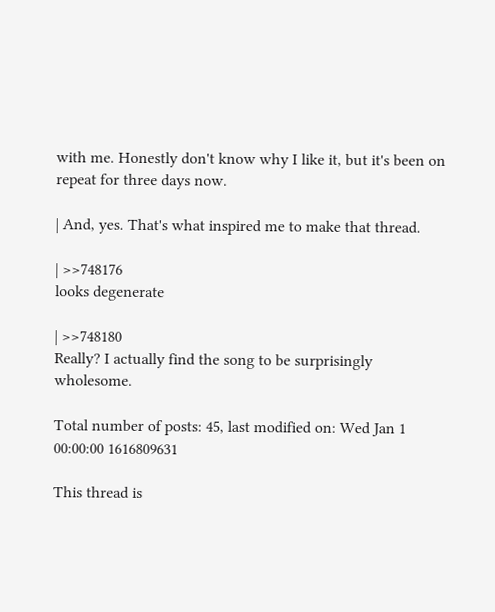with me. Honestly don't know why I like it, but it's been on repeat for three days now.

| And, yes. That's what inspired me to make that thread.

| >>748176
looks degenerate

| >>748180
Really? I actually find the song to be surprisingly wholesome.

Total number of posts: 45, last modified on: Wed Jan 1 00:00:00 1616809631

This thread is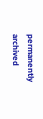permanently archived